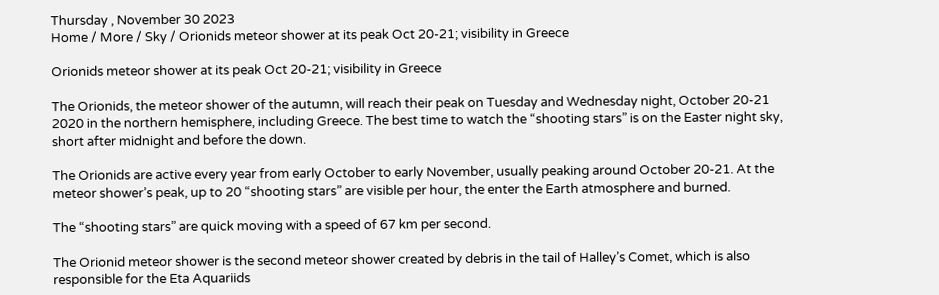Thursday , November 30 2023
Home / More / Sky / Orionids meteor shower at its peak Oct 20-21; visibility in Greece

Orionids meteor shower at its peak Oct 20-21; visibility in Greece

The Orionids, the meteor shower of the autumn, will reach their peak on Tuesday and Wednesday night, October 20-21 2020 in the northern hemisphere, including Greece. The best time to watch the “shooting stars” is on the Easter night sky, short after midnight and before the down.

The Orionids are active every year from early October to early November, usually peaking around October 20-21. At the meteor shower’s peak, up to 20 “shooting stars” are visible per hour, the enter the Earth atmosphere and burned.

The “shooting stars” are quick moving with a speed of 67 km per second.

The Orionid meteor shower is the second meteor shower created by debris in the tail of Halley’s Comet, which is also responsible for the Eta Aquariids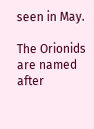seen in May.

The Orionids are named after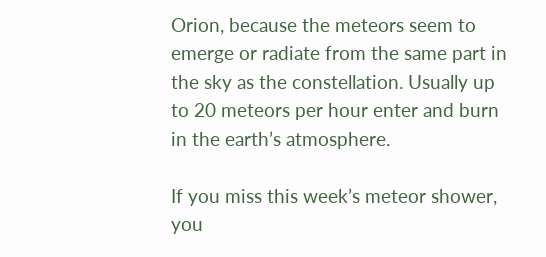Orion, because the meteors seem to emerge or radiate from the same part in the sky as the constellation. Usually up to 20 meteors per hour enter and burn in the earth’s atmosphere.

If you miss this week’s meteor shower, you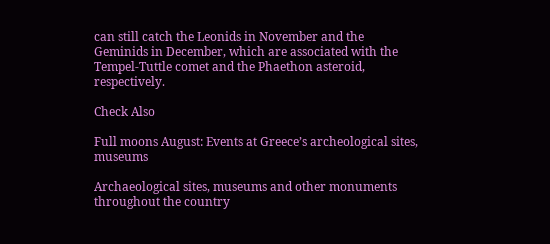can still catch the Leonids in November and the Geminids in December, which are associated with the Tempel-Tuttle comet and the Phaethon asteroid, respectively.

Check Also

Full moons August: Events at Greece’s archeological sites, museums

Archaeological sites, museums and other monuments throughout the country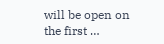will be open on the first …